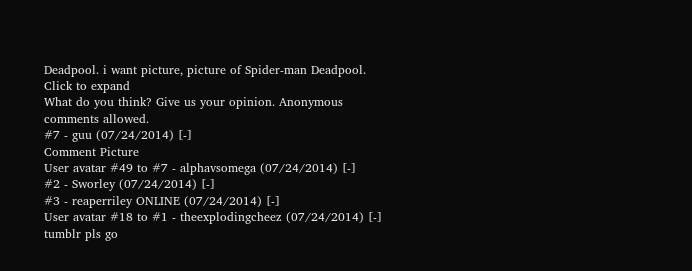Deadpool. i want picture, picture of Spider-man Deadpool.
Click to expand
What do you think? Give us your opinion. Anonymous comments allowed.
#7 - guu (07/24/2014) [-]
Comment Picture
User avatar #49 to #7 - alphavsomega (07/24/2014) [-]
#2 - Sworley (07/24/2014) [-]
#3 - reaperriley ONLINE (07/24/2014) [-]
User avatar #18 to #1 - theexplodingcheez (07/24/2014) [-]
tumblr pls go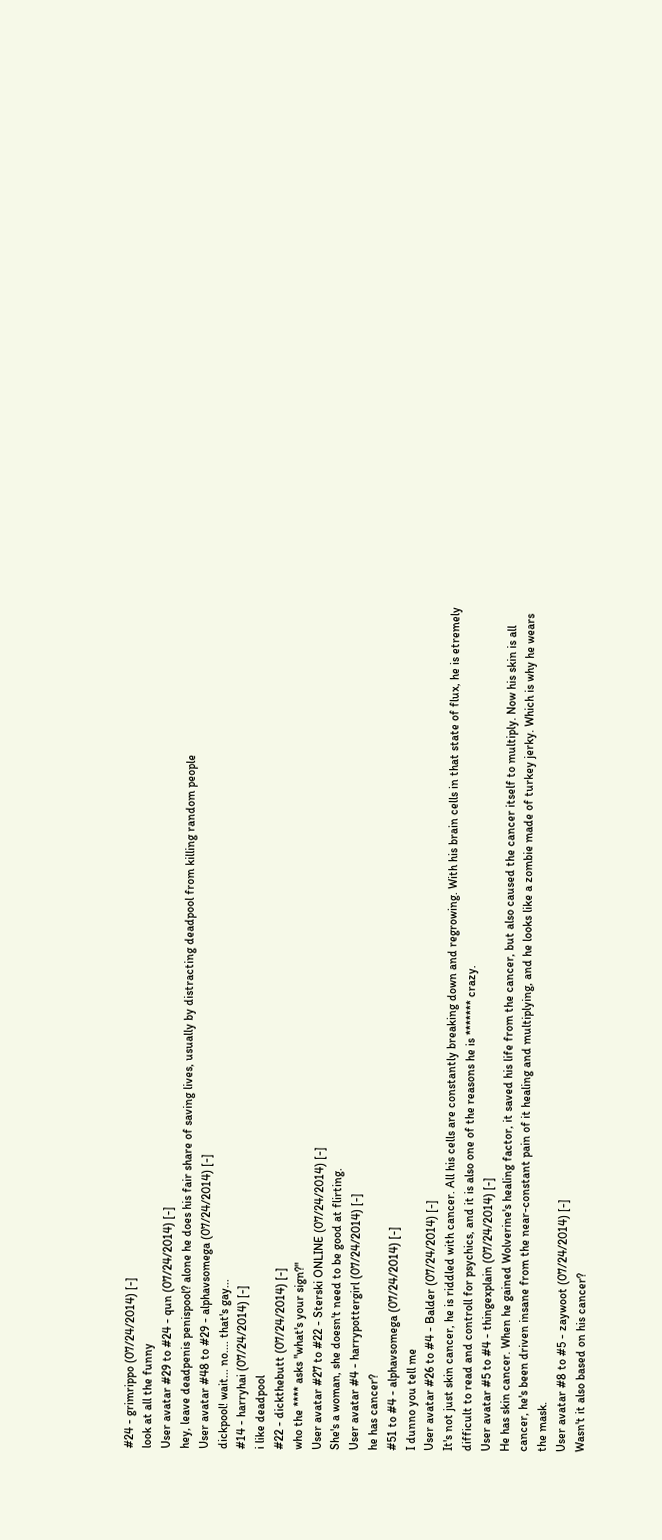#24 - grimrippo (07/24/2014) [-]
look at all the funny
User avatar #29 to #24 - qun (07/24/2014) [-]
hey, leave deadpenis penispool? alone he does his fair share of saving lives, usually by distracting deadpool from killing random people
User avatar #48 to #29 - alphavsomega (07/24/2014) [-]
dickpool! wait... no.... that's gay...
#14 - harryhai (07/24/2014) [-]
i like deadpool
#22 - dickthebutt (07/24/2014) [-]
who the **** asks "what's your sign?"
User avatar #27 to #22 - Sterski ONLINE (07/24/2014) [-]
She's a woman, she doesn't need to be good at flirting.
User avatar #4 - harrypottergirl (07/24/2014) [-]
he has cancer?
#51 to #4 - alphavsomega (07/24/2014) [-]
I dunno you tell me
User avatar #26 to #4 - Balder (07/24/2014) [-]
It's not just skin cancer, he is riddled with cancer. All his cells are constantly breaking down and regrowing. With his brain cells in that state of flux, he is etremely difficult to read and controll for psychics, and it is also one of the reasons he is ******* crazy.
User avatar #5 to #4 - thingexplain (07/24/2014) [-]
He has skin cancer. When he gained Wolverine's healing factor, it saved his life from the cancer, but also caused the cancer itself to multiply. Now his skin is all cancer, he's been driven insane from the near-constant pain of it healing and multiplying, and he looks like a zombie made of turkey jerky. Which is why he wears the mask.
User avatar #8 to #5 - zaywoot (07/24/2014) [-]
Wasn't it also based on his cancer?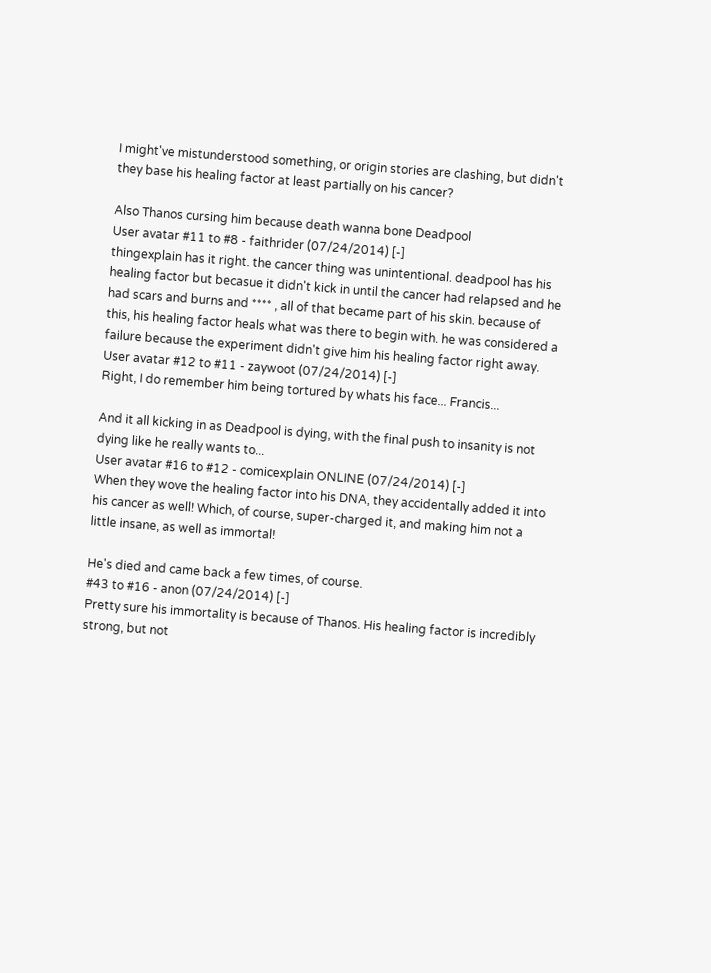I might've mistunderstood something, or origin stories are clashing, but didn't they base his healing factor at least partially on his cancer?

Also Thanos cursing him because death wanna bone Deadpool
User avatar #11 to #8 - faithrider (07/24/2014) [-]
thingexplain has it right. the cancer thing was unintentional. deadpool has his healing factor but becasue it didn't kick in until the cancer had relapsed and he had scars and burns and **** , all of that became part of his skin. because of this, his healing factor heals what was there to begin with. he was considered a failure because the experiment didn't give him his healing factor right away.
User avatar #12 to #11 - zaywoot (07/24/2014) [-]
Right, I do remember him being tortured by whats his face... Francis...

And it all kicking in as Deadpool is dying, with the final push to insanity is not dying like he really wants to...
User avatar #16 to #12 - comicexplain ONLINE (07/24/2014) [-]
When they wove the healing factor into his DNA, they accidentally added it into his cancer as well! Which, of course, super-charged it, and making him not a little insane, as well as immortal!

He's died and came back a few times, of course.
#43 to #16 - anon (07/24/2014) [-]
Pretty sure his immortality is because of Thanos. His healing factor is incredibly strong, but not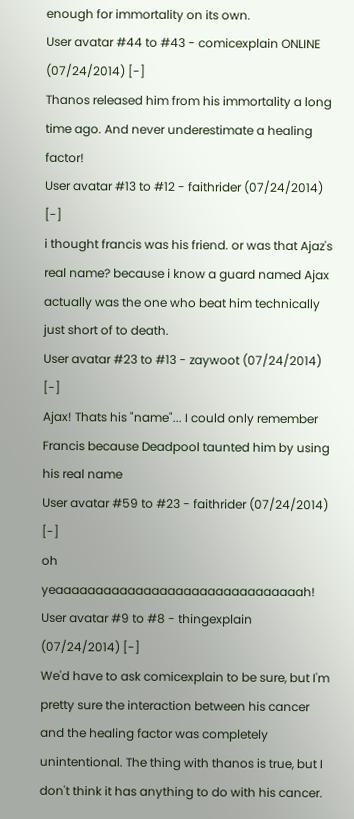enough for immortality on its own.
User avatar #44 to #43 - comicexplain ONLINE (07/24/2014) [-]
Thanos released him from his immortality a long time ago. And never underestimate a healing factor!
User avatar #13 to #12 - faithrider (07/24/2014) [-]
i thought francis was his friend. or was that Ajaz's real name? because i know a guard named Ajax actually was the one who beat him technically just short of to death.
User avatar #23 to #13 - zaywoot (07/24/2014) [-]
Ajax! Thats his "name"... I could only remember Francis because Deadpool taunted him by using his real name
User avatar #59 to #23 - faithrider (07/24/2014) [-]
oh yeaaaaaaaaaaaaaaaaaaaaaaaaaaaaaaah!
User avatar #9 to #8 - thingexplain (07/24/2014) [-]
We'd have to ask comicexplain to be sure, but I'm pretty sure the interaction between his cancer and the healing factor was completely unintentional. The thing with thanos is true, but I don't think it has anything to do with his cancer.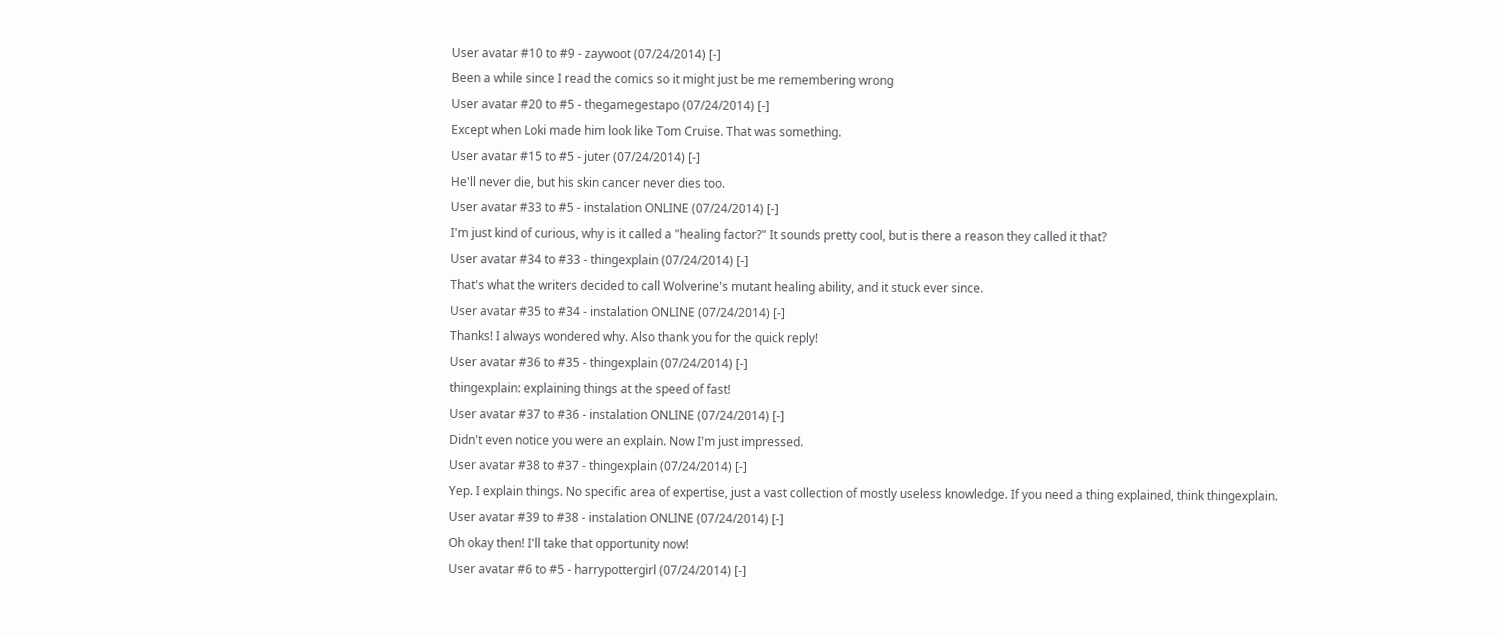User avatar #10 to #9 - zaywoot (07/24/2014) [-]
Been a while since I read the comics so it might just be me remembering wrong
User avatar #20 to #5 - thegamegestapo (07/24/2014) [-]
Except when Loki made him look like Tom Cruise. That was something.
User avatar #15 to #5 - juter (07/24/2014) [-]
He'll never die, but his skin cancer never dies too.
User avatar #33 to #5 - instalation ONLINE (07/24/2014) [-]
I'm just kind of curious, why is it called a "healing factor?" It sounds pretty cool, but is there a reason they called it that?
User avatar #34 to #33 - thingexplain (07/24/2014) [-]
That's what the writers decided to call Wolverine's mutant healing ability, and it stuck ever since.
User avatar #35 to #34 - instalation ONLINE (07/24/2014) [-]
Thanks! I always wondered why. Also thank you for the quick reply!
User avatar #36 to #35 - thingexplain (07/24/2014) [-]
thingexplain: explaining things at the speed of fast!
User avatar #37 to #36 - instalation ONLINE (07/24/2014) [-]
Didn't even notice you were an explain. Now I'm just impressed.
User avatar #38 to #37 - thingexplain (07/24/2014) [-]
Yep. I explain things. No specific area of expertise, just a vast collection of mostly useless knowledge. If you need a thing explained, think thingexplain.
User avatar #39 to #38 - instalation ONLINE (07/24/2014) [-]
Oh okay then! I'll take that opportunity now!
User avatar #6 to #5 - harrypottergirl (07/24/2014) [-]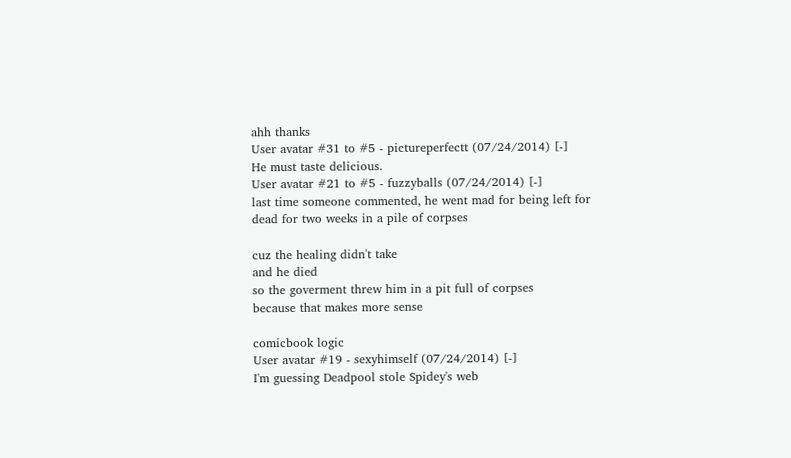ahh thanks
User avatar #31 to #5 - pictureperfectt (07/24/2014) [-]
He must taste delicious.
User avatar #21 to #5 - fuzzyballs (07/24/2014) [-]
last time someone commented, he went mad for being left for dead for two weeks in a pile of corpses

cuz the healing didn't take
and he died
so the goverment threw him in a pit full of corpses
because that makes more sense

comicbook logic
User avatar #19 - sexyhimself (07/24/2014) [-]
I'm guessing Deadpool stole Spidey's web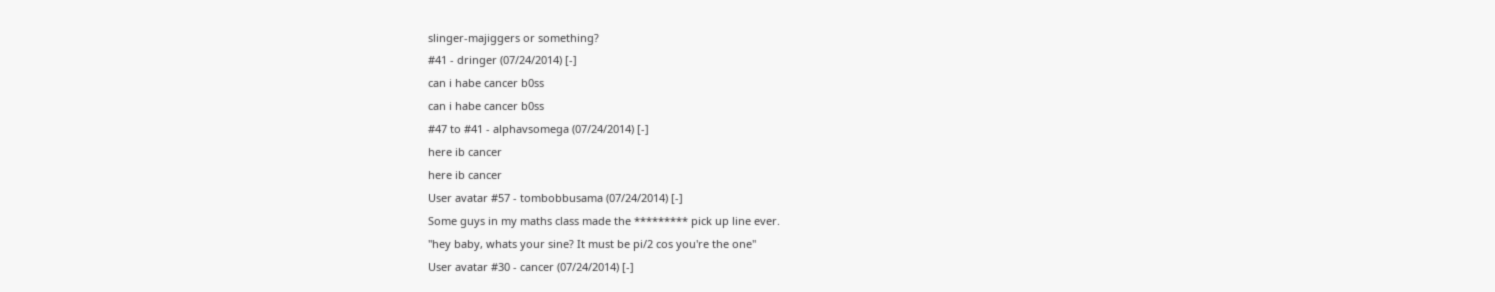slinger-majiggers or something?
#41 - dringer (07/24/2014) [-]
can i habe cancer b0ss
can i habe cancer b0ss
#47 to #41 - alphavsomega (07/24/2014) [-]
here ib cancer
here ib cancer
User avatar #57 - tombobbusama (07/24/2014) [-]
Some guys in my maths class made the ********* pick up line ever.
"hey baby, whats your sine? It must be pi/2 cos you're the one"
User avatar #30 - cancer (07/24/2014) [-]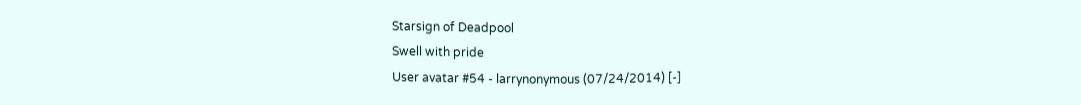Starsign of Deadpool
Swell with pride
User avatar #54 - larrynonymous (07/24/2014) [-]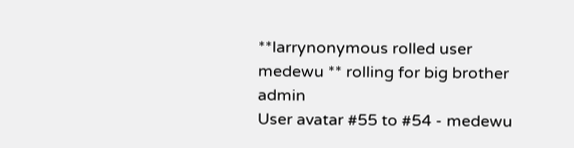**larrynonymous rolled user medewu ** rolling for big brother admin
User avatar #55 to #54 - medewu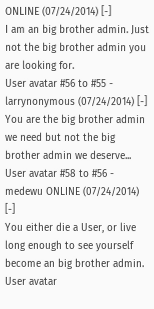ONLINE (07/24/2014) [-]
I am an big brother admin. Just not the big brother admin you are looking for.
User avatar #56 to #55 - larrynonymous (07/24/2014) [-]
You are the big brother admin we need but not the big brother admin we deserve...
User avatar #58 to #56 - medewu ONLINE (07/24/2014) [-]
You either die a User, or live long enough to see yourself become an big brother admin.
User avatar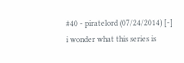#40 - piratelord (07/24/2014) [-]
i wonder what this series is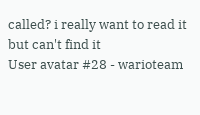called? i really want to read it but can't find it
User avatar #28 - warioteam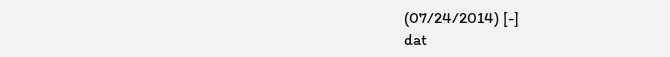(07/24/2014) [-]
dat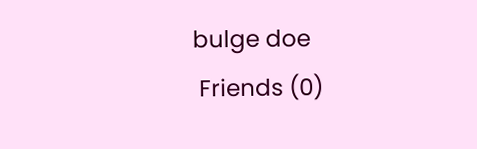bulge doe
 Friends (0)